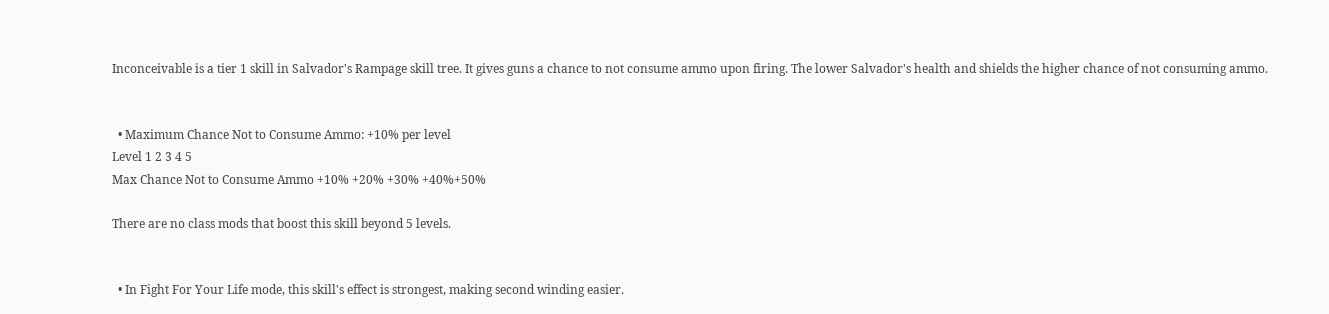Inconceivable is a tier 1 skill in Salvador's Rampage skill tree. It gives guns a chance to not consume ammo upon firing. The lower Salvador's health and shields the higher chance of not consuming ammo.


  • Maximum Chance Not to Consume Ammo: +10% per level
Level 1 2 3 4 5
Max Chance Not to Consume Ammo +10% +20% +30% +40%+50%

There are no class mods that boost this skill beyond 5 levels.


  • In Fight For Your Life mode, this skill's effect is strongest, making second winding easier.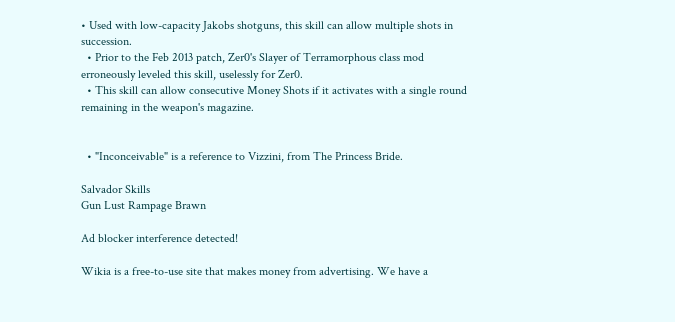• Used with low-capacity Jakobs shotguns, this skill can allow multiple shots in succession.
  • Prior to the Feb 2013 patch, Zer0's Slayer of Terramorphous class mod erroneously leveled this skill, uselessly for Zer0.
  • This skill can allow consecutive Money Shots if it activates with a single round remaining in the weapon's magazine.


  • "Inconceivable" is a reference to Vizzini, from The Princess Bride.

Salvador Skills
Gun Lust Rampage Brawn

Ad blocker interference detected!

Wikia is a free-to-use site that makes money from advertising. We have a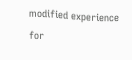modified experience for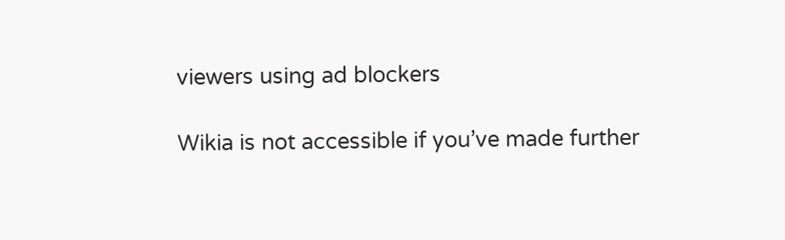viewers using ad blockers

Wikia is not accessible if you’ve made further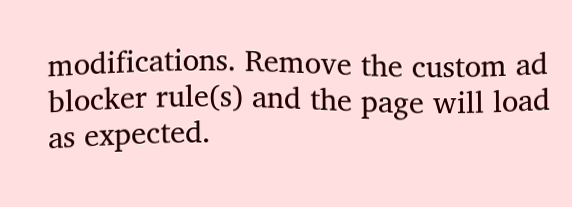modifications. Remove the custom ad blocker rule(s) and the page will load as expected.